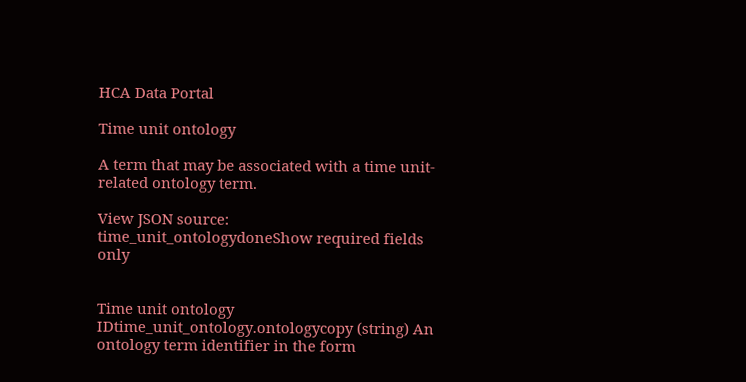HCA Data Portal

Time unit ontology

A term that may be associated with a time unit-related ontology term.

View JSON source: time_unit_ontologydoneShow required fields only


Time unit ontology IDtime_unit_ontology.ontologycopy (string) An ontology term identifier in the form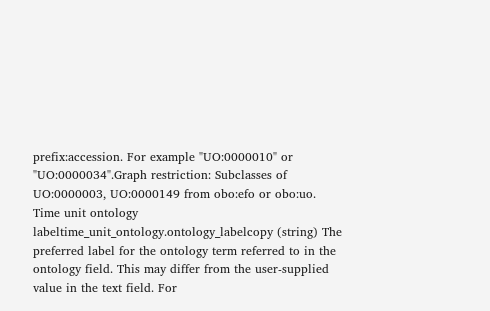prefix:accession. For example "UO:0000010" or "UO:0000034".Graph restriction: Subclasses of UO:0000003, UO:0000149 from obo:efo or obo:uo.
Time unit ontology labeltime_unit_ontology.ontology_labelcopy (string) The preferred label for the ontology term referred to in the ontology field. This may differ from the user-supplied value in the text field. For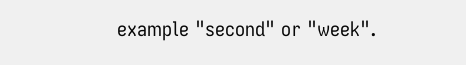example "second" or "week".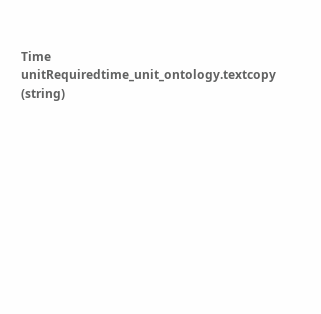Time unitRequiredtime_unit_ontology.textcopy (string)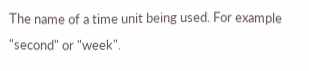The name of a time unit being used. For example "second" or "week".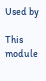Used by

This module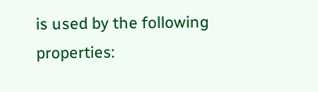is used by the following properties: